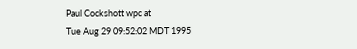Paul Cockshott wpc at
Tue Aug 29 09:52:02 MDT 1995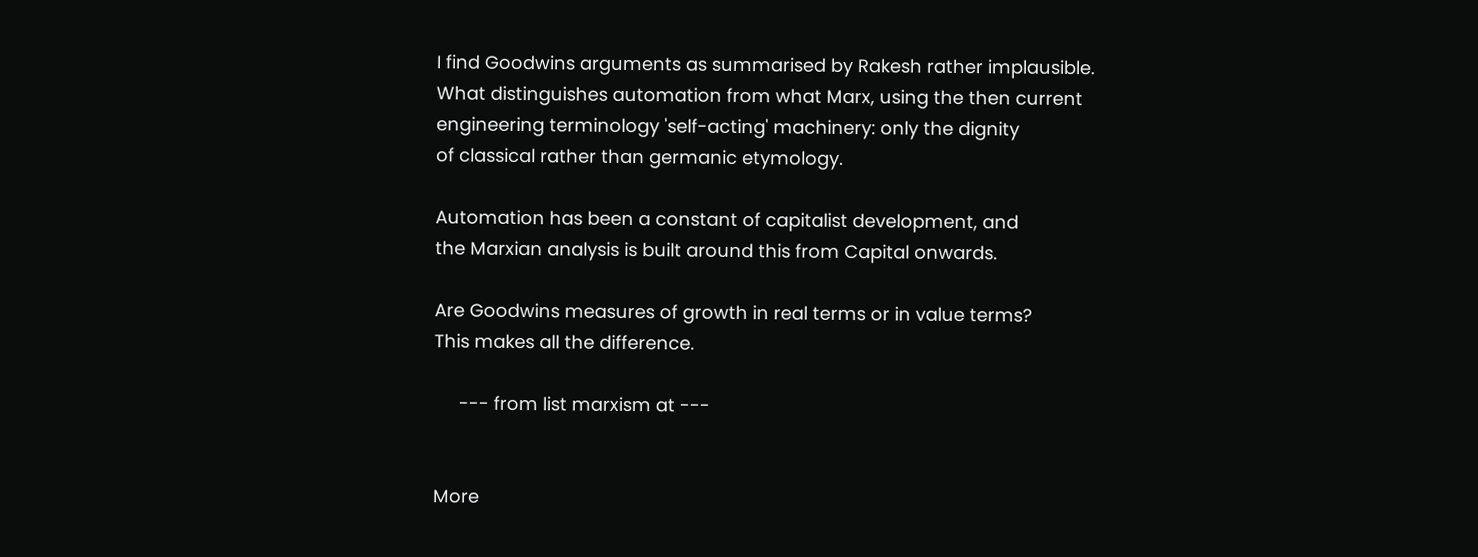I find Goodwins arguments as summarised by Rakesh rather implausible.
What distinguishes automation from what Marx, using the then current
engineering terminology 'self-acting' machinery: only the dignity
of classical rather than germanic etymology.

Automation has been a constant of capitalist development, and
the Marxian analysis is built around this from Capital onwards.

Are Goodwins measures of growth in real terms or in value terms?
This makes all the difference.

     --- from list marxism at ---


More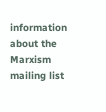information about the Marxism mailing list